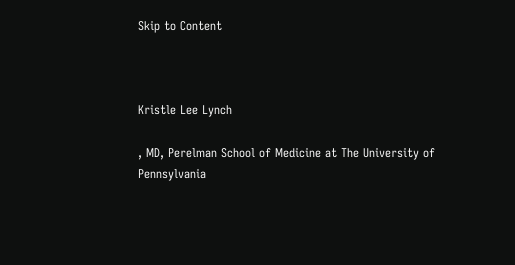Skip to Content



Kristle Lee Lynch

, MD, Perelman School of Medicine at The University of Pennsylvania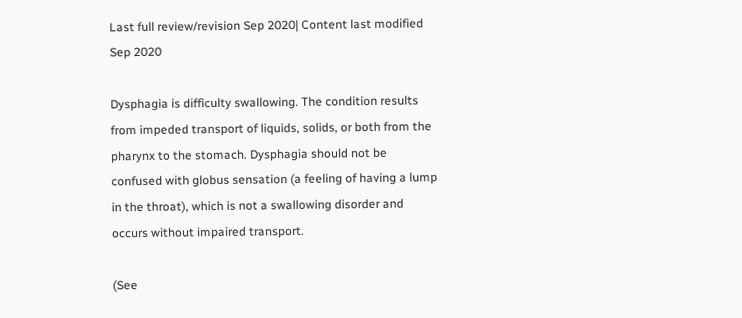Last full review/revision Sep 2020| Content last modified Sep 2020

Dysphagia is difficulty swallowing. The condition results from impeded transport of liquids, solids, or both from the pharynx to the stomach. Dysphagia should not be confused with globus sensation (a feeling of having a lump in the throat), which is not a swallowing disorder and occurs without impaired transport.

(See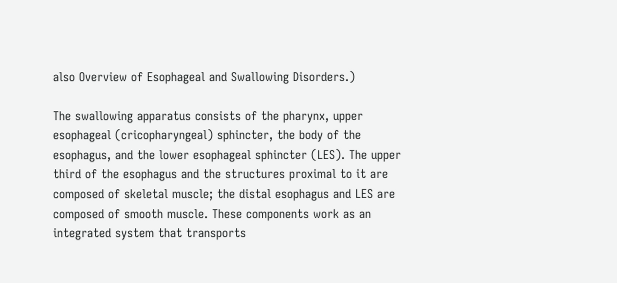also Overview of Esophageal and Swallowing Disorders.)

The swallowing apparatus consists of the pharynx, upper esophageal (cricopharyngeal) sphincter, the body of the esophagus, and the lower esophageal sphincter (LES). The upper third of the esophagus and the structures proximal to it are composed of skeletal muscle; the distal esophagus and LES are composed of smooth muscle. These components work as an integrated system that transports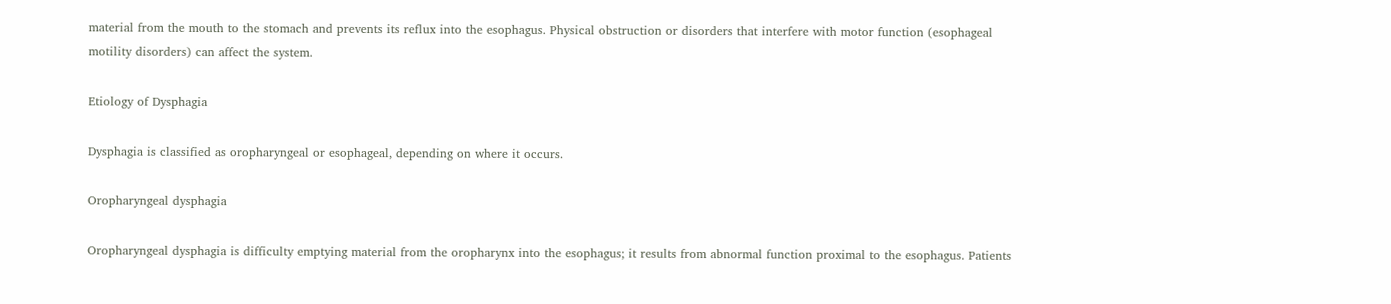material from the mouth to the stomach and prevents its reflux into the esophagus. Physical obstruction or disorders that interfere with motor function (esophageal motility disorders) can affect the system.

Etiology of Dysphagia

Dysphagia is classified as oropharyngeal or esophageal, depending on where it occurs.

Oropharyngeal dysphagia

Oropharyngeal dysphagia is difficulty emptying material from the oropharynx into the esophagus; it results from abnormal function proximal to the esophagus. Patients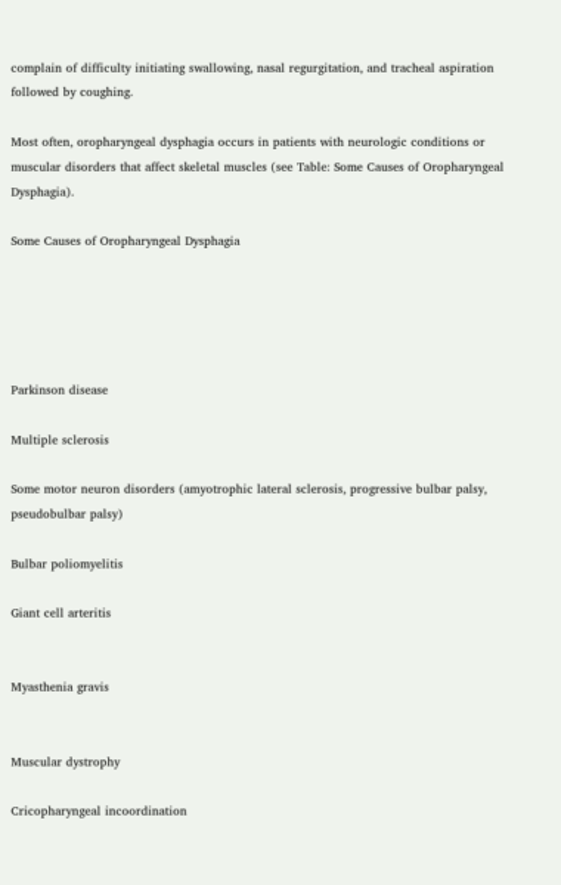complain of difficulty initiating swallowing, nasal regurgitation, and tracheal aspiration followed by coughing.

Most often, oropharyngeal dysphagia occurs in patients with neurologic conditions or muscular disorders that affect skeletal muscles (see Table: Some Causes of Oropharyngeal Dysphagia).

Some Causes of Oropharyngeal Dysphagia





Parkinson disease

Multiple sclerosis

Some motor neuron disorders (amyotrophic lateral sclerosis, progressive bulbar palsy, pseudobulbar palsy)

Bulbar poliomyelitis

Giant cell arteritis


Myasthenia gravis


Muscular dystrophy

Cricopharyngeal incoordination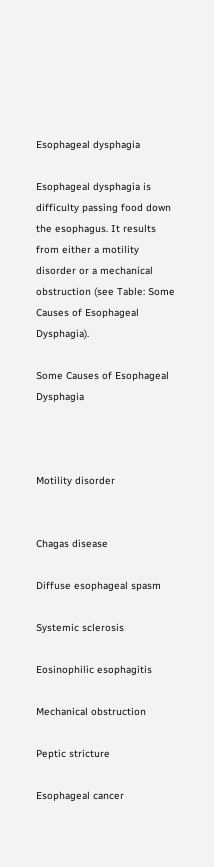Esophageal dysphagia

Esophageal dysphagia is difficulty passing food down the esophagus. It results from either a motility disorder or a mechanical obstruction (see Table: Some Causes of Esophageal Dysphagia).

Some Causes of Esophageal Dysphagia



Motility disorder


Chagas disease

Diffuse esophageal spasm

Systemic sclerosis

Eosinophilic esophagitis

Mechanical obstruction

Peptic stricture

Esophageal cancer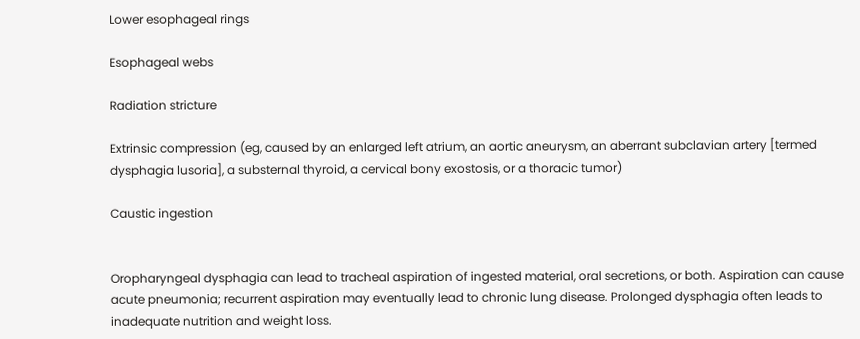Lower esophageal rings

Esophageal webs

Radiation stricture

Extrinsic compression (eg, caused by an enlarged left atrium, an aortic aneurysm, an aberrant subclavian artery [termed dysphagia lusoria], a substernal thyroid, a cervical bony exostosis, or a thoracic tumor)

Caustic ingestion


Oropharyngeal dysphagia can lead to tracheal aspiration of ingested material, oral secretions, or both. Aspiration can cause acute pneumonia; recurrent aspiration may eventually lead to chronic lung disease. Prolonged dysphagia often leads to inadequate nutrition and weight loss.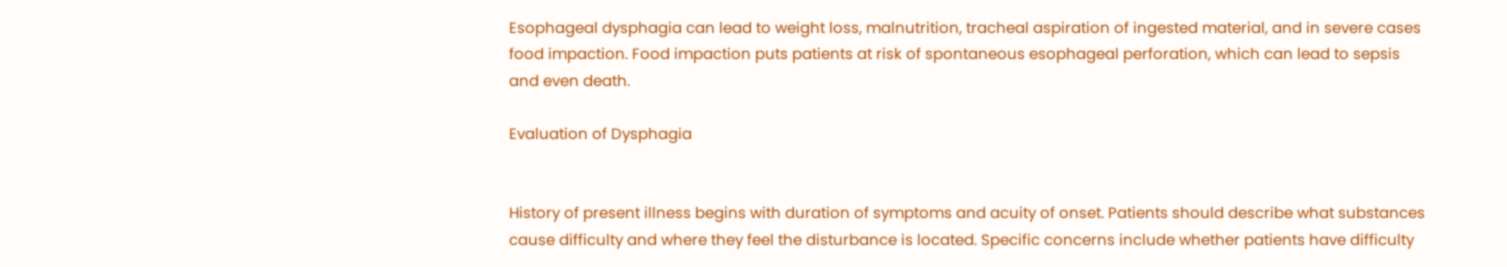Esophageal dysphagia can lead to weight loss, malnutrition, tracheal aspiration of ingested material, and in severe cases food impaction. Food impaction puts patients at risk of spontaneous esophageal perforation, which can lead to sepsis and even death.

Evaluation of Dysphagia


History of present illness begins with duration of symptoms and acuity of onset. Patients should describe what substances cause difficulty and where they feel the disturbance is located. Specific concerns include whether patients have difficulty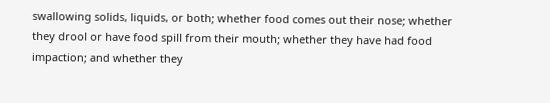swallowing solids, liquids, or both; whether food comes out their nose; whether they drool or have food spill from their mouth; whether they have had food impaction; and whether they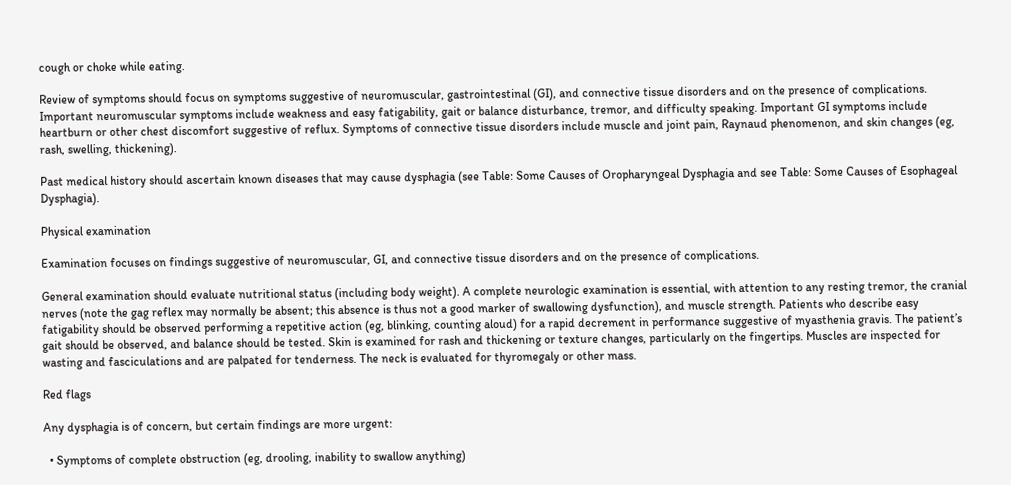cough or choke while eating.

Review of symptoms should focus on symptoms suggestive of neuromuscular, gastrointestinal (GI), and connective tissue disorders and on the presence of complications. Important neuromuscular symptoms include weakness and easy fatigability, gait or balance disturbance, tremor, and difficulty speaking. Important GI symptoms include heartburn or other chest discomfort suggestive of reflux. Symptoms of connective tissue disorders include muscle and joint pain, Raynaud phenomenon, and skin changes (eg, rash, swelling, thickening).

Past medical history should ascertain known diseases that may cause dysphagia (see Table: Some Causes of Oropharyngeal Dysphagia and see Table: Some Causes of Esophageal Dysphagia).

Physical examination

Examination focuses on findings suggestive of neuromuscular, GI, and connective tissue disorders and on the presence of complications.

General examination should evaluate nutritional status (including body weight). A complete neurologic examination is essential, with attention to any resting tremor, the cranial nerves (note the gag reflex may normally be absent; this absence is thus not a good marker of swallowing dysfunction), and muscle strength. Patients who describe easy fatigability should be observed performing a repetitive action (eg, blinking, counting aloud) for a rapid decrement in performance suggestive of myasthenia gravis. The patient’s gait should be observed, and balance should be tested. Skin is examined for rash and thickening or texture changes, particularly on the fingertips. Muscles are inspected for wasting and fasciculations and are palpated for tenderness. The neck is evaluated for thyromegaly or other mass.

Red flags

Any dysphagia is of concern, but certain findings are more urgent:

  • Symptoms of complete obstruction (eg, drooling, inability to swallow anything)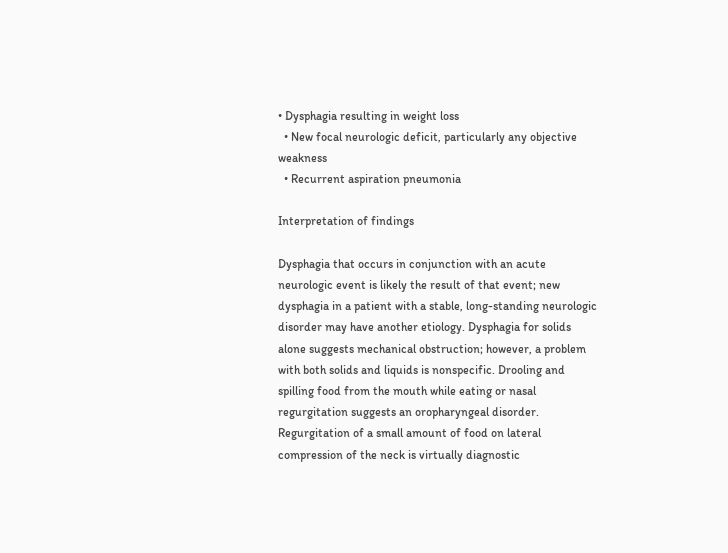• Dysphagia resulting in weight loss
  • New focal neurologic deficit, particularly any objective weakness
  • Recurrent aspiration pneumonia

Interpretation of findings

Dysphagia that occurs in conjunction with an acute neurologic event is likely the result of that event; new dysphagia in a patient with a stable, long-standing neurologic disorder may have another etiology. Dysphagia for solids alone suggests mechanical obstruction; however, a problem with both solids and liquids is nonspecific. Drooling and spilling food from the mouth while eating or nasal regurgitation suggests an oropharyngeal disorder. Regurgitation of a small amount of food on lateral compression of the neck is virtually diagnostic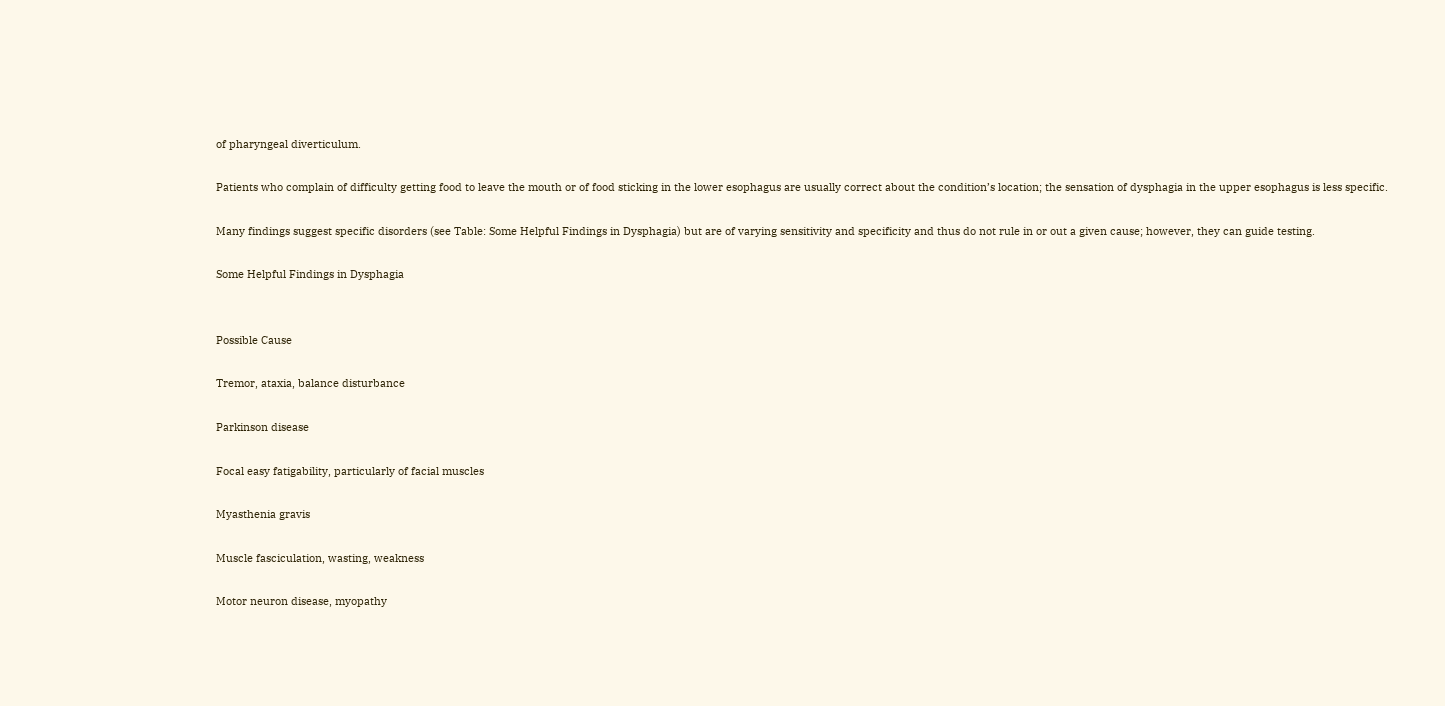of pharyngeal diverticulum.

Patients who complain of difficulty getting food to leave the mouth or of food sticking in the lower esophagus are usually correct about the condition’s location; the sensation of dysphagia in the upper esophagus is less specific.

Many findings suggest specific disorders (see Table: Some Helpful Findings in Dysphagia) but are of varying sensitivity and specificity and thus do not rule in or out a given cause; however, they can guide testing.

Some Helpful Findings in Dysphagia


Possible Cause

Tremor, ataxia, balance disturbance

Parkinson disease

Focal easy fatigability, particularly of facial muscles

Myasthenia gravis

Muscle fasciculation, wasting, weakness

Motor neuron disease, myopathy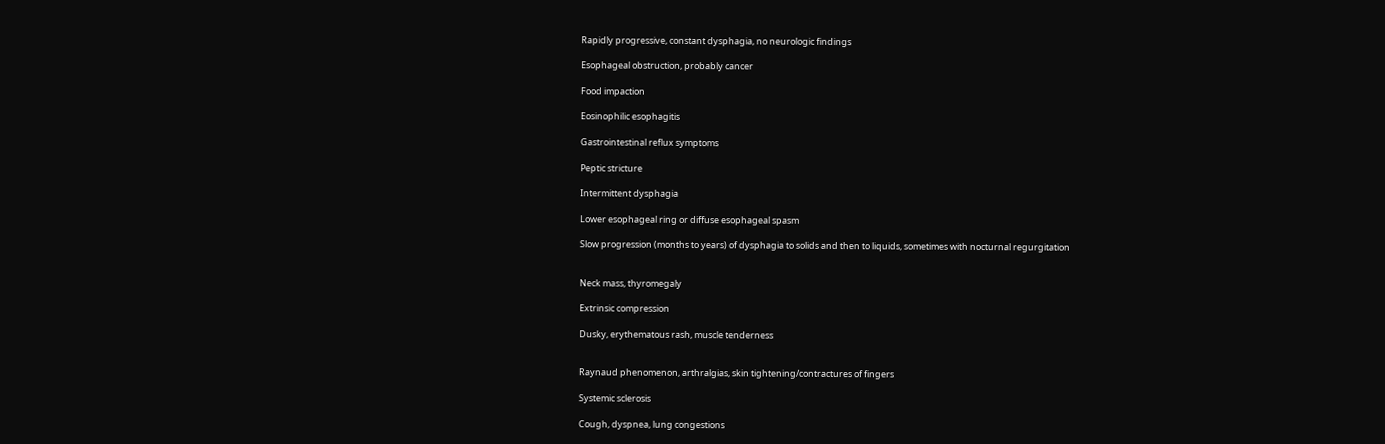Rapidly progressive, constant dysphagia, no neurologic findings

Esophageal obstruction, probably cancer

Food impaction

Eosinophilic esophagitis

Gastrointestinal reflux symptoms

Peptic stricture

Intermittent dysphagia

Lower esophageal ring or diffuse esophageal spasm

Slow progression (months to years) of dysphagia to solids and then to liquids, sometimes with nocturnal regurgitation


Neck mass, thyromegaly

Extrinsic compression

Dusky, erythematous rash, muscle tenderness


Raynaud phenomenon, arthralgias, skin tightening/contractures of fingers

Systemic sclerosis

Cough, dyspnea, lung congestions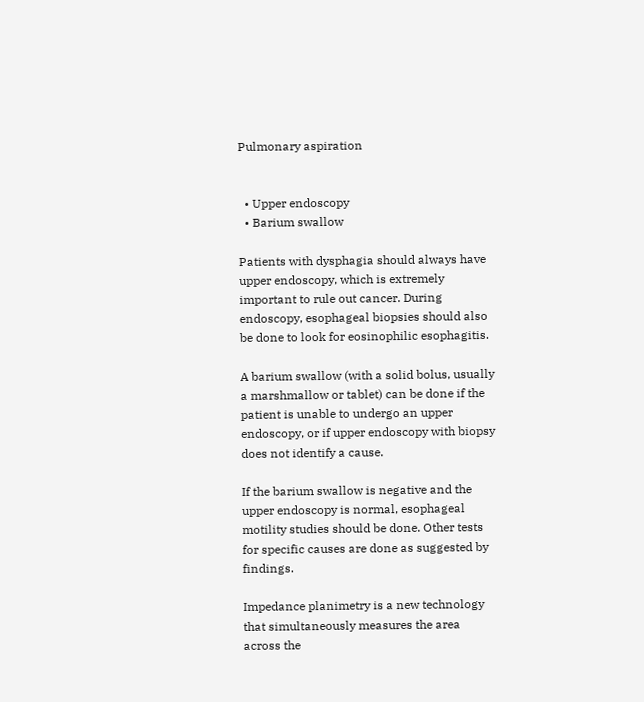Pulmonary aspiration


  • Upper endoscopy
  • Barium swallow

Patients with dysphagia should always have upper endoscopy, which is extremely important to rule out cancer. During endoscopy, esophageal biopsies should also be done to look for eosinophilic esophagitis.

A barium swallow (with a solid bolus, usually a marshmallow or tablet) can be done if the patient is unable to undergo an upper endoscopy, or if upper endoscopy with biopsy does not identify a cause.

If the barium swallow is negative and the upper endoscopy is normal, esophageal motility studies should be done. Other tests for specific causes are done as suggested by findings.

Impedance planimetry is a new technology that simultaneously measures the area across the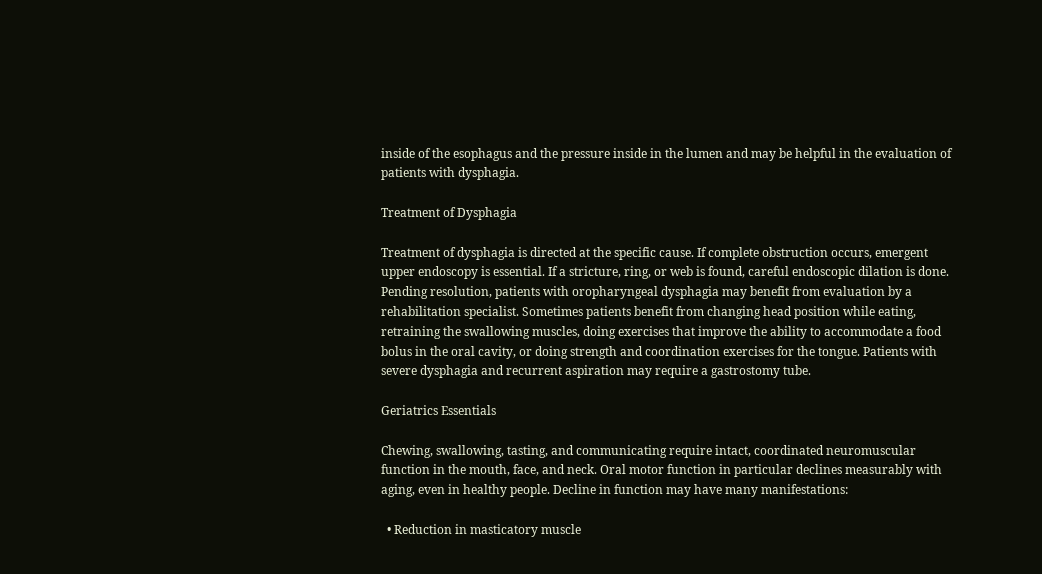inside of the esophagus and the pressure inside in the lumen and may be helpful in the evaluation of patients with dysphagia.

Treatment of Dysphagia

Treatment of dysphagia is directed at the specific cause. If complete obstruction occurs, emergent upper endoscopy is essential. If a stricture, ring, or web is found, careful endoscopic dilation is done. Pending resolution, patients with oropharyngeal dysphagia may benefit from evaluation by a rehabilitation specialist. Sometimes patients benefit from changing head position while eating, retraining the swallowing muscles, doing exercises that improve the ability to accommodate a food bolus in the oral cavity, or doing strength and coordination exercises for the tongue. Patients with severe dysphagia and recurrent aspiration may require a gastrostomy tube.

Geriatrics Essentials

Chewing, swallowing, tasting, and communicating require intact, coordinated neuromuscular function in the mouth, face, and neck. Oral motor function in particular declines measurably with aging, even in healthy people. Decline in function may have many manifestations:

  • Reduction in masticatory muscle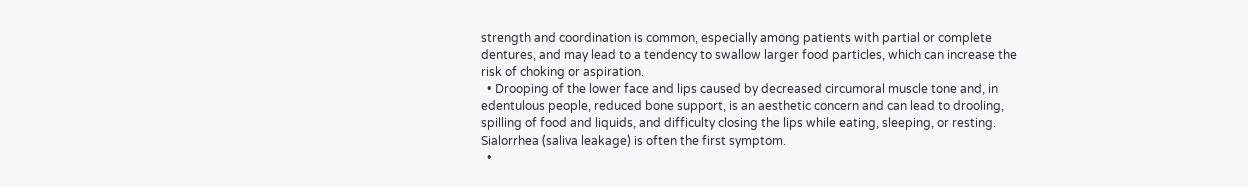strength and coordination is common, especially among patients with partial or complete dentures, and may lead to a tendency to swallow larger food particles, which can increase the risk of choking or aspiration.
  • Drooping of the lower face and lips caused by decreased circumoral muscle tone and, in edentulous people, reduced bone support, is an aesthetic concern and can lead to drooling, spilling of food and liquids, and difficulty closing the lips while eating, sleeping, or resting. Sialorrhea (saliva leakage) is often the first symptom.
  •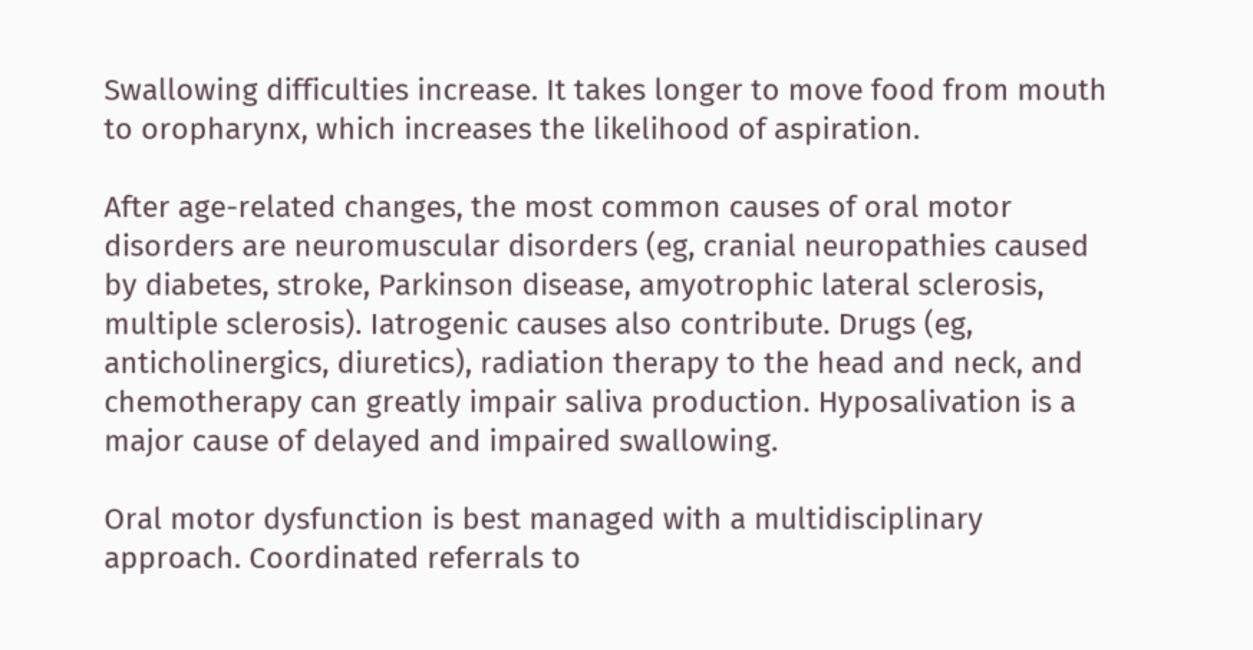Swallowing difficulties increase. It takes longer to move food from mouth to oropharynx, which increases the likelihood of aspiration.

After age-related changes, the most common causes of oral motor disorders are neuromuscular disorders (eg, cranial neuropathies caused by diabetes, stroke, Parkinson disease, amyotrophic lateral sclerosis, multiple sclerosis). Iatrogenic causes also contribute. Drugs (eg, anticholinergics, diuretics), radiation therapy to the head and neck, and chemotherapy can greatly impair saliva production. Hyposalivation is a major cause of delayed and impaired swallowing.

Oral motor dysfunction is best managed with a multidisciplinary approach. Coordinated referrals to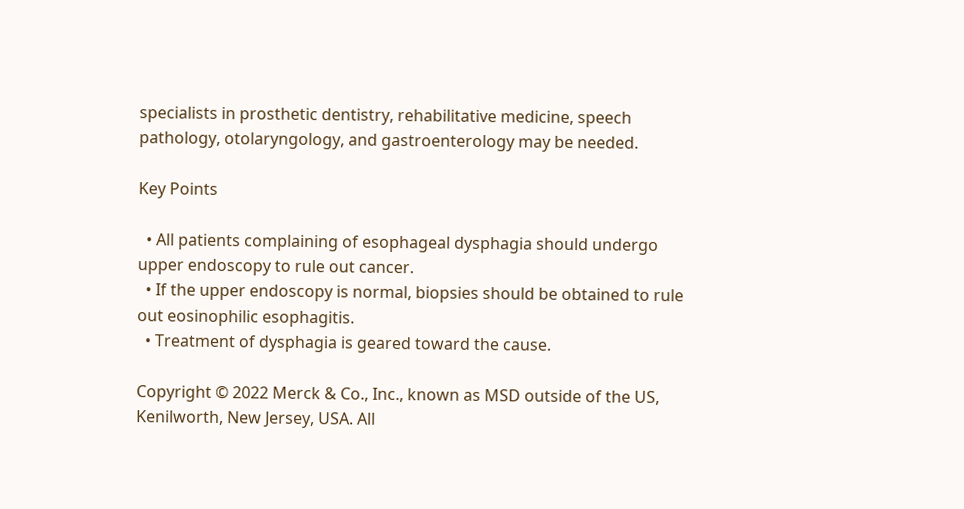specialists in prosthetic dentistry, rehabilitative medicine, speech pathology, otolaryngology, and gastroenterology may be needed.

Key Points

  • All patients complaining of esophageal dysphagia should undergo upper endoscopy to rule out cancer.
  • If the upper endoscopy is normal, biopsies should be obtained to rule out eosinophilic esophagitis.
  • Treatment of dysphagia is geared toward the cause.

Copyright © 2022 Merck & Co., Inc., known as MSD outside of the US, Kenilworth, New Jersey, USA. All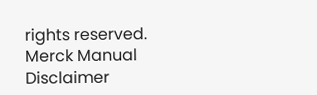rights reserved. Merck Manual Disclaimer